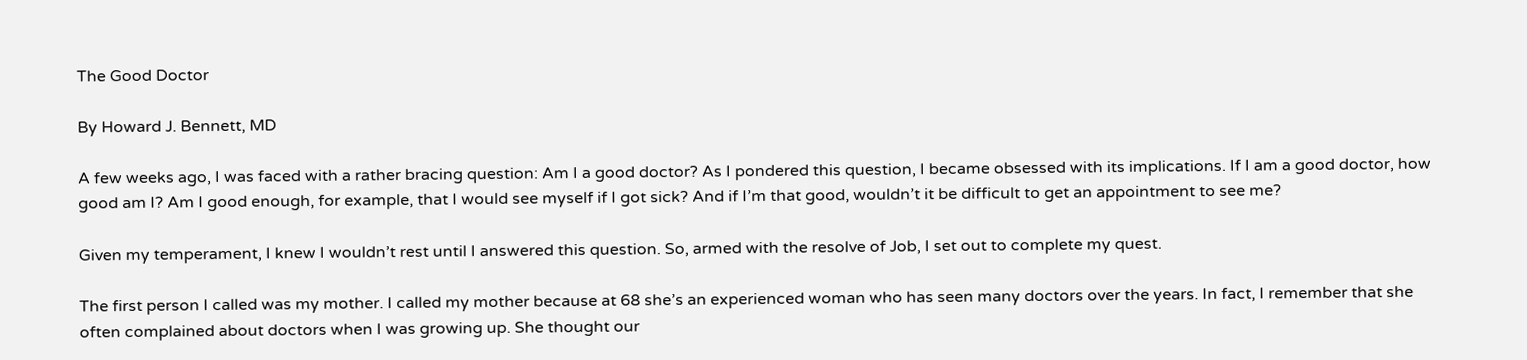The Good Doctor

By Howard J. Bennett, MD

A few weeks ago, I was faced with a rather bracing question: Am I a good doctor? As I pondered this question, I became obsessed with its implications. If I am a good doctor, how good am I? Am I good enough, for example, that I would see myself if I got sick? And if I’m that good, wouldn’t it be difficult to get an appointment to see me?

Given my temperament, I knew I wouldn’t rest until I answered this question. So, armed with the resolve of Job, I set out to complete my quest.

The first person I called was my mother. I called my mother because at 68 she’s an experienced woman who has seen many doctors over the years. In fact, I remember that she often complained about doctors when I was growing up. She thought our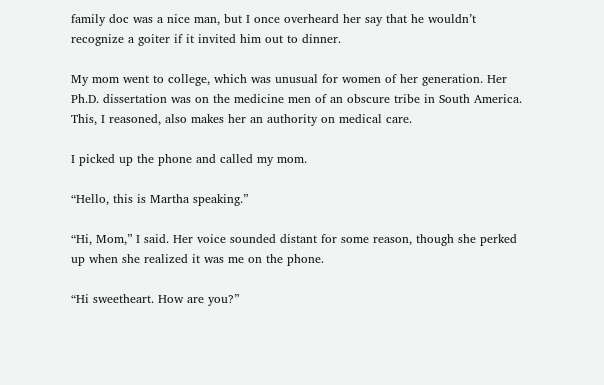family doc was a nice man, but I once overheard her say that he wouldn’t recognize a goiter if it invited him out to dinner.

My mom went to college, which was unusual for women of her generation. Her Ph.D. dissertation was on the medicine men of an obscure tribe in South America. This, I reasoned, also makes her an authority on medical care.

I picked up the phone and called my mom.

“Hello, this is Martha speaking.”

“Hi, Mom,” I said. Her voice sounded distant for some reason, though she perked up when she realized it was me on the phone.

“Hi sweetheart. How are you?”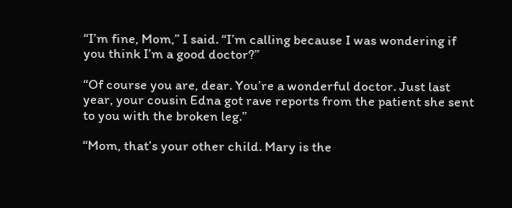“I’m fine, Mom,” I said. “I’m calling because I was wondering if you think I’m a good doctor?”

“Of course you are, dear. You’re a wonderful doctor. Just last year, your cousin Edna got rave reports from the patient she sent to you with the broken leg.”

“Mom, that’s your other child. Mary is the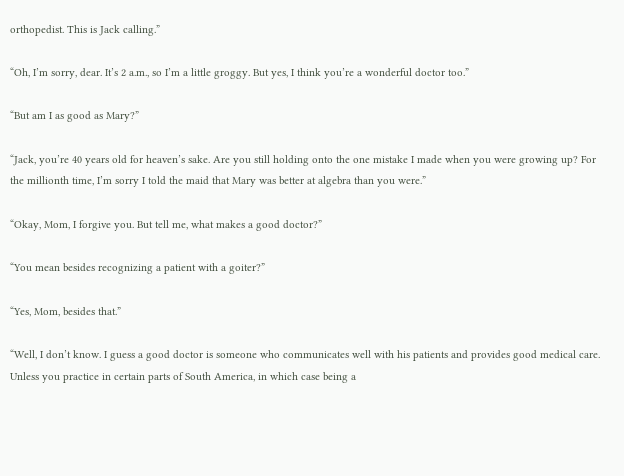orthopedist. This is Jack calling.”

“Oh, I’m sorry, dear. It’s 2 a.m., so I’m a little groggy. But yes, I think you’re a wonderful doctor too.”

“But am I as good as Mary?”

“Jack, you’re 40 years old for heaven’s sake. Are you still holding onto the one mistake I made when you were growing up? For the millionth time, I’m sorry I told the maid that Mary was better at algebra than you were.”

“Okay, Mom, I forgive you. But tell me, what makes a good doctor?”

“You mean besides recognizing a patient with a goiter?”

“Yes, Mom, besides that.”

“Well, I don’t know. I guess a good doctor is someone who communicates well with his patients and provides good medical care. Unless you practice in certain parts of South America, in which case being a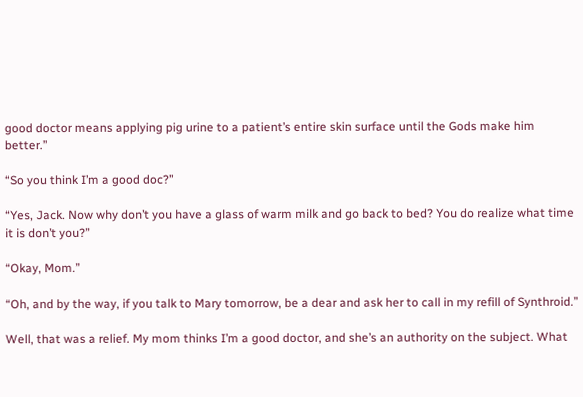good doctor means applying pig urine to a patient’s entire skin surface until the Gods make him better.”

“So you think I’m a good doc?”

“Yes, Jack. Now why don’t you have a glass of warm milk and go back to bed? You do realize what time it is don’t you?”

“Okay, Mom.”

“Oh, and by the way, if you talk to Mary tomorrow, be a dear and ask her to call in my refill of Synthroid.”

Well, that was a relief. My mom thinks I’m a good doctor, and she’s an authority on the subject. What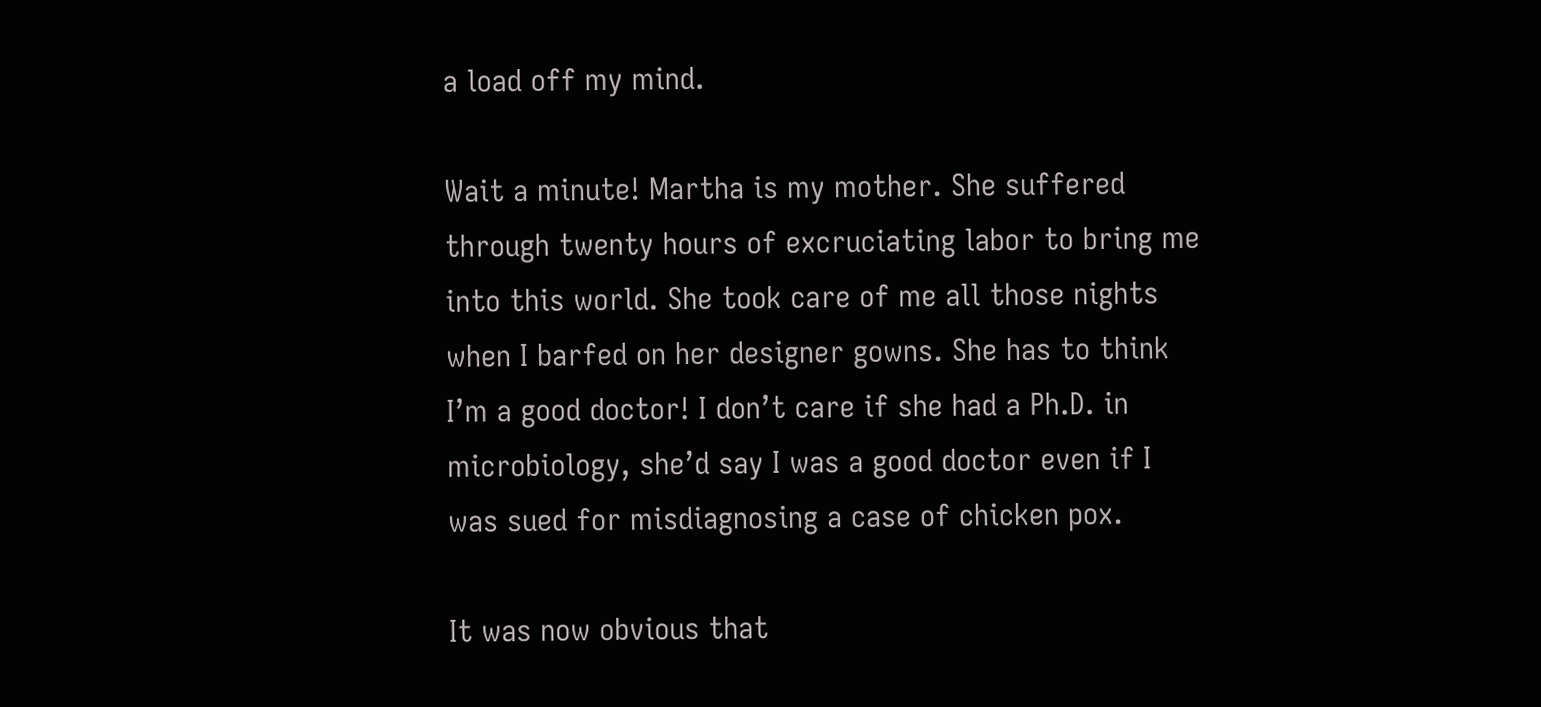a load off my mind.

Wait a minute! Martha is my mother. She suffered through twenty hours of excruciating labor to bring me into this world. She took care of me all those nights when I barfed on her designer gowns. She has to think I’m a good doctor! I don’t care if she had a Ph.D. in microbiology, she’d say I was a good doctor even if I was sued for misdiagnosing a case of chicken pox.

It was now obvious that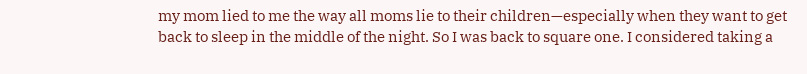my mom lied to me the way all moms lie to their children—especially when they want to get back to sleep in the middle of the night. So I was back to square one. I considered taking a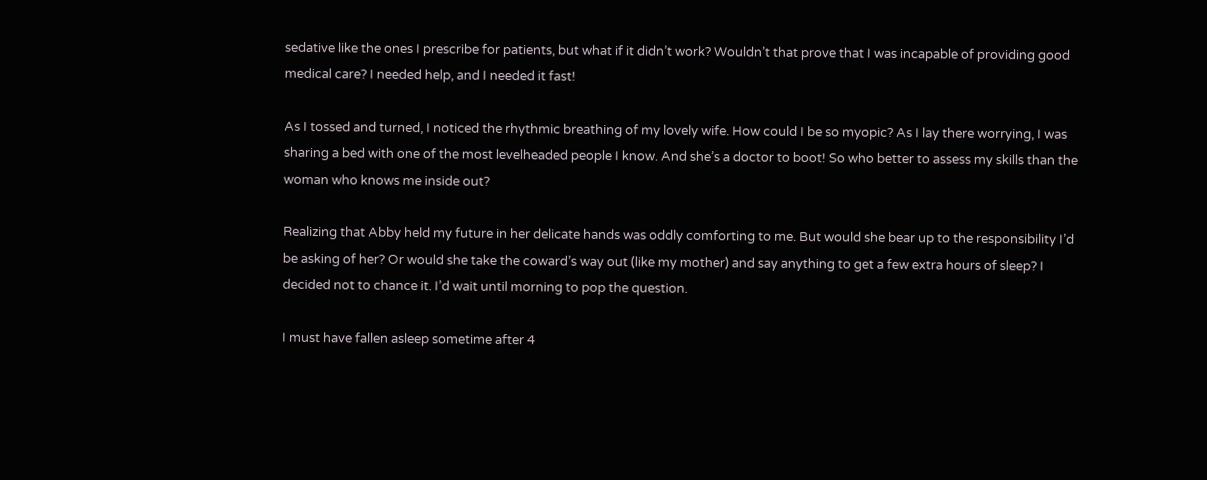sedative like the ones I prescribe for patients, but what if it didn’t work? Wouldn’t that prove that I was incapable of providing good medical care? I needed help, and I needed it fast!

As I tossed and turned, I noticed the rhythmic breathing of my lovely wife. How could I be so myopic? As I lay there worrying, I was sharing a bed with one of the most levelheaded people I know. And she’s a doctor to boot! So who better to assess my skills than the woman who knows me inside out?

Realizing that Abby held my future in her delicate hands was oddly comforting to me. But would she bear up to the responsibility I’d be asking of her? Or would she take the coward’s way out (like my mother) and say anything to get a few extra hours of sleep? I decided not to chance it. I’d wait until morning to pop the question.

I must have fallen asleep sometime after 4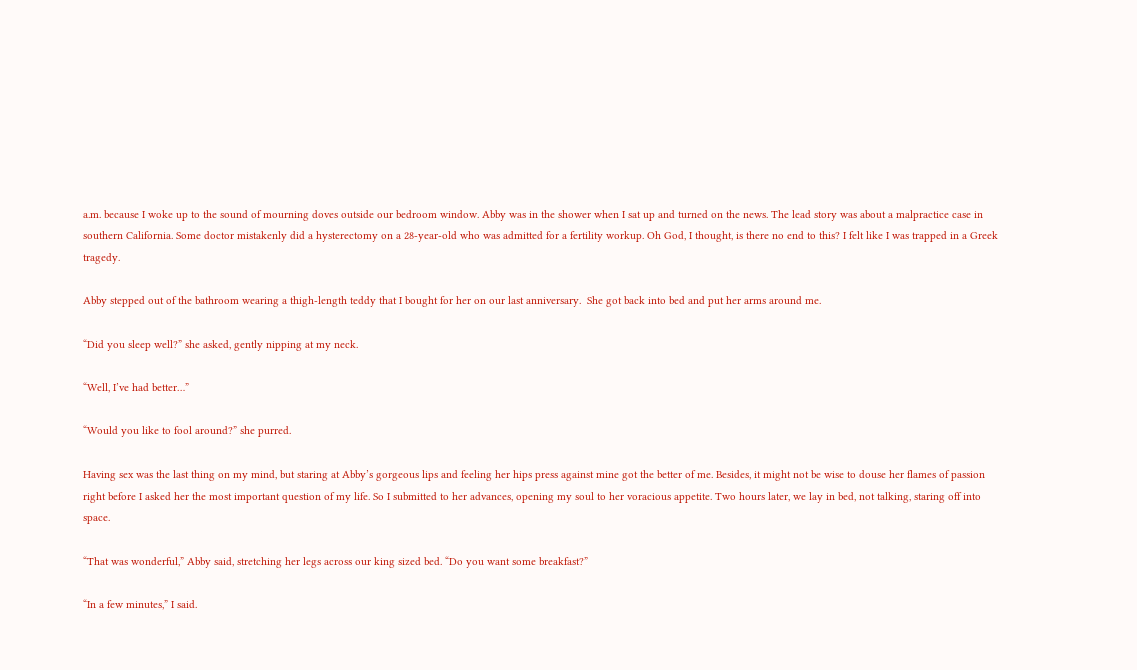a.m. because I woke up to the sound of mourning doves outside our bedroom window. Abby was in the shower when I sat up and turned on the news. The lead story was about a malpractice case in southern California. Some doctor mistakenly did a hysterectomy on a 28-year-old who was admitted for a fertility workup. Oh God, I thought, is there no end to this? I felt like I was trapped in a Greek tragedy.

Abby stepped out of the bathroom wearing a thigh-length teddy that I bought for her on our last anniversary.  She got back into bed and put her arms around me.

“Did you sleep well?” she asked, gently nipping at my neck.

“Well, I’ve had better…”

“Would you like to fool around?” she purred.

Having sex was the last thing on my mind, but staring at Abby’s gorgeous lips and feeling her hips press against mine got the better of me. Besides, it might not be wise to douse her flames of passion right before I asked her the most important question of my life. So I submitted to her advances, opening my soul to her voracious appetite. Two hours later, we lay in bed, not talking, staring off into space.

“That was wonderful,” Abby said, stretching her legs across our king sized bed. “Do you want some breakfast?”

“In a few minutes,” I said.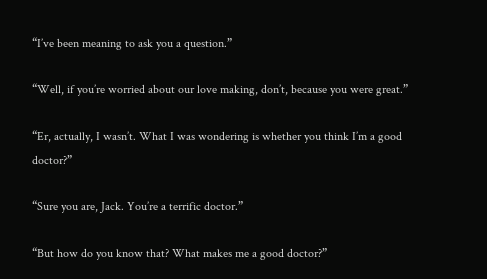“I’ve been meaning to ask you a question.”

“Well, if you’re worried about our love making, don’t, because you were great.”

“Er, actually, I wasn’t. What I was wondering is whether you think I’m a good doctor?”

“Sure you are, Jack. You’re a terrific doctor.”

“But how do you know that? What makes me a good doctor?”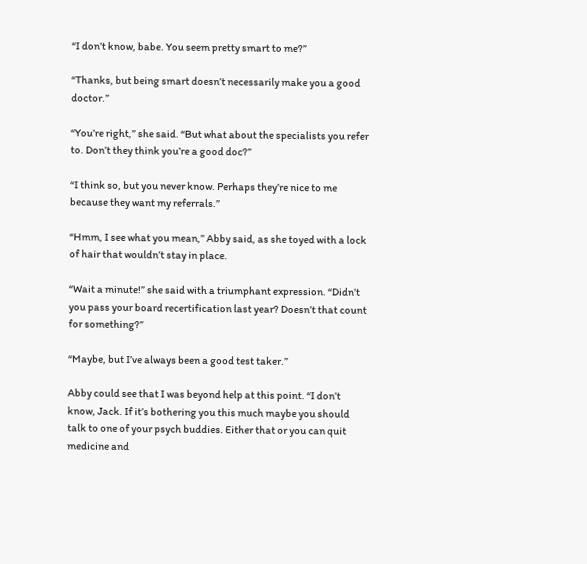“I don’t know, babe. You seem pretty smart to me?”

“Thanks, but being smart doesn’t necessarily make you a good doctor.”

“You’re right,” she said. “But what about the specialists you refer to. Don’t they think you’re a good doc?”

“I think so, but you never know. Perhaps they’re nice to me because they want my referrals.”

“Hmm, I see what you mean,” Abby said, as she toyed with a lock of hair that wouldn’t stay in place.

“Wait a minute!” she said with a triumphant expression. “Didn’t you pass your board recertification last year? Doesn’t that count for something?”

“Maybe, but I’ve always been a good test taker.”

Abby could see that I was beyond help at this point. “I don’t know, Jack. If it’s bothering you this much maybe you should talk to one of your psych buddies. Either that or you can quit medicine and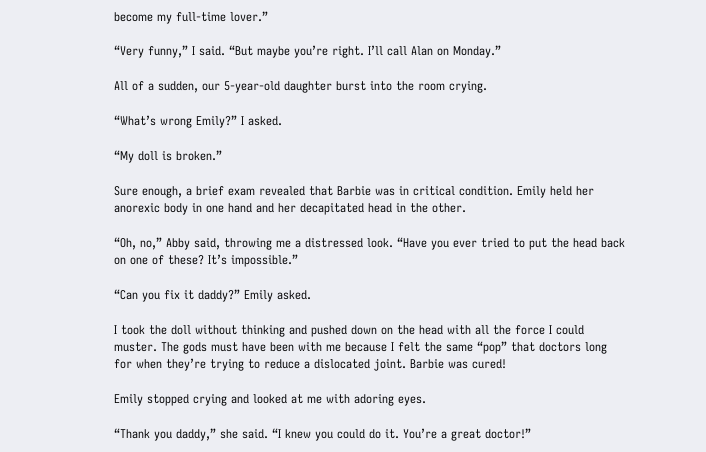become my full-time lover.”

“Very funny,” I said. “But maybe you’re right. I’ll call Alan on Monday.”

All of a sudden, our 5-year-old daughter burst into the room crying.

“What’s wrong Emily?” I asked.

“My doll is broken.”

Sure enough, a brief exam revealed that Barbie was in critical condition. Emily held her anorexic body in one hand and her decapitated head in the other.

“Oh, no,” Abby said, throwing me a distressed look. “Have you ever tried to put the head back on one of these? It’s impossible.”

“Can you fix it daddy?” Emily asked.

I took the doll without thinking and pushed down on the head with all the force I could muster. The gods must have been with me because I felt the same “pop” that doctors long for when they’re trying to reduce a dislocated joint. Barbie was cured!

Emily stopped crying and looked at me with adoring eyes.

“Thank you daddy,” she said. “I knew you could do it. You’re a great doctor!”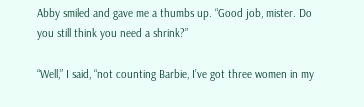Abby smiled and gave me a thumbs up. “Good job, mister. Do you still think you need a shrink?”

“Well,” I said, “not counting Barbie, I’ve got three women in my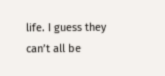life. I guess they can’t all be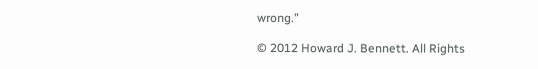wrong.”

© 2012 Howard J. Bennett. All Rights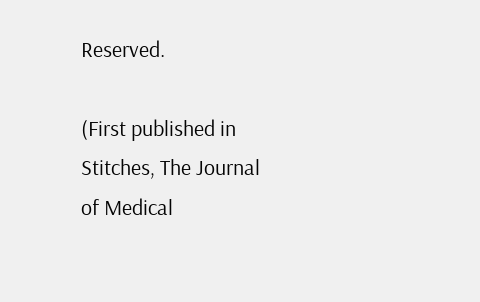Reserved.

(First published in Stitches, The Journal of Medical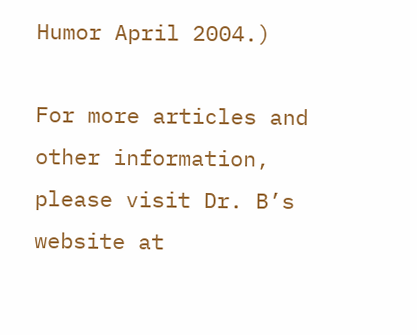Humor April 2004.)

For more articles and other information,
please visit Dr. B’s website at